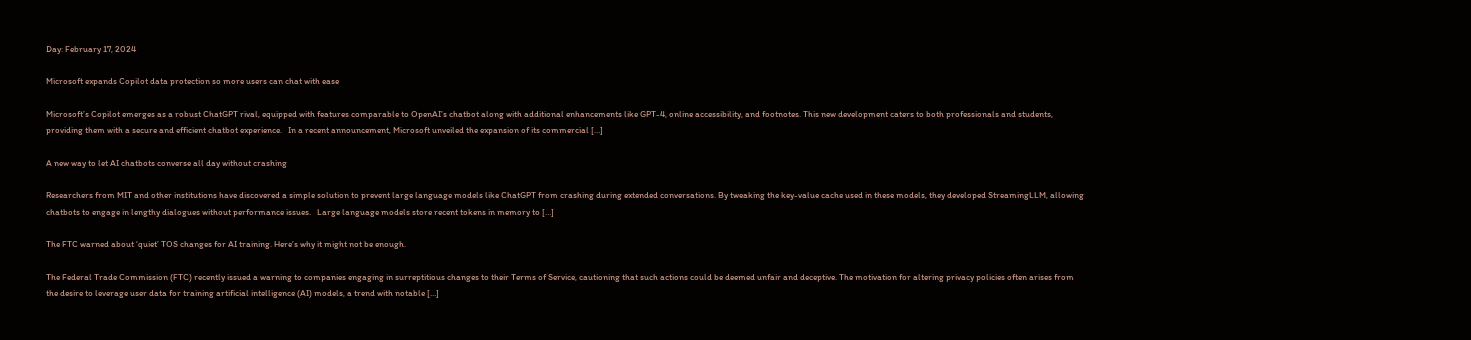Day: February 17, 2024

Microsoft expands Copilot data protection so more users can chat with ease

Microsoft’s Copilot emerges as a robust ChatGPT rival, equipped with features comparable to OpenAI’s chatbot along with additional enhancements like GPT-4, online accessibility, and footnotes. This new development caters to both professionals and students, providing them with a secure and efficient chatbot experience.   In a recent announcement, Microsoft unveiled the expansion of its commercial […]

A new way to let AI chatbots converse all day without crashing

Researchers from MIT and other institutions have discovered a simple solution to prevent large language models like ChatGPT from crashing during extended conversations. By tweaking the key-value cache used in these models, they developed StreamingLLM, allowing chatbots to engage in lengthy dialogues without performance issues.   Large language models store recent tokens in memory to […]

The FTC warned about ‘quiet’ TOS changes for AI training. Here’s why it might not be enough.

The Federal Trade Commission (FTC) recently issued a warning to companies engaging in surreptitious changes to their Terms of Service, cautioning that such actions could be deemed unfair and deceptive. The motivation for altering privacy policies often arises from the desire to leverage user data for training artificial intelligence (AI) models, a trend with notable […]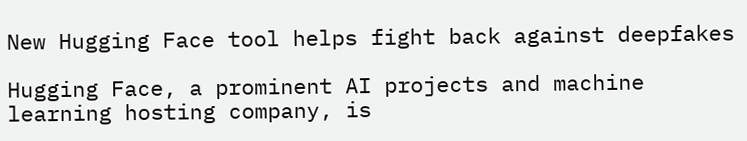New Hugging Face tool helps fight back against deepfakes

Hugging Face, a prominent AI projects and machine learning hosting company, is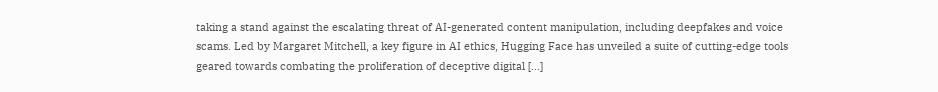taking a stand against the escalating threat of AI-generated content manipulation, including deepfakes and voice scams. Led by Margaret Mitchell, a key figure in AI ethics, Hugging Face has unveiled a suite of cutting-edge tools geared towards combating the proliferation of deceptive digital […]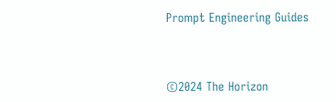Prompt Engineering Guides



©2024 The Horizon